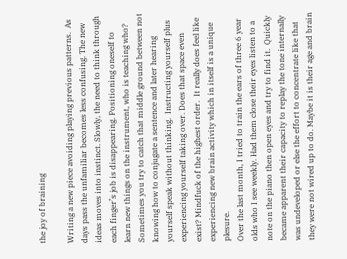the joy of braining

Writing a new piece avoiding playing previous patterns.  As days pass the unfamiliar becomes less confusing. The new ideas moves into instinct. Slowly, the need to think through each finger’s job is disappearing. Positioning oneself to learn new things on the instrument, who is teaching who? Sometimes you try to catch that middle ground between not knowing how to conjugate a sentence and later hearing yourself speak without thinking.  Instructing yourself plus experiencing yourself taking over. Does that space even exist? Mindfuck of the highest order.  It really does feel like experiencing new brain activity which in itself is a unique plesure.
Over the last month, I tried to train the ears of three 6 year olds who I see weekly. Had them close their eyes listen to a note on the piano then open eyes and try to find it.  Quickly became apparent their capacity to replay the tone internally was undeveloped or else the effort to concentrate like that they were not wired up to do. Maybe it is their age and brain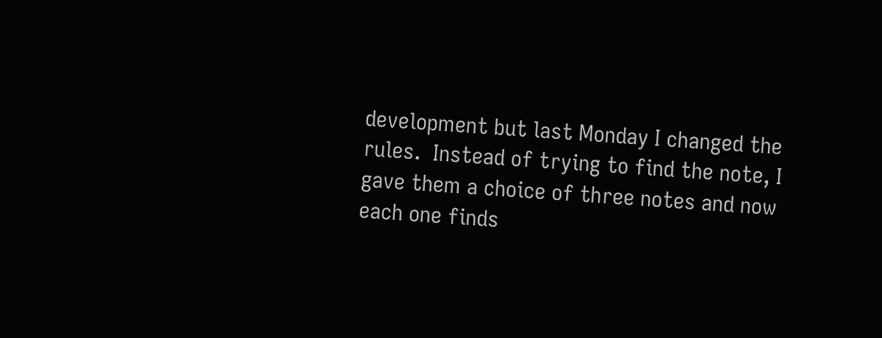development but last Monday I changed the rules.  Instead of trying to find the note, I gave them a choice of three notes and now each one finds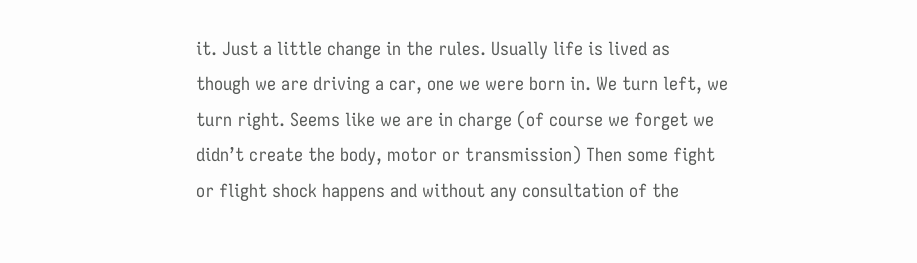it. Just a little change in the rules. Usually life is lived as though we are driving a car, one we were born in. We turn left, we turn right. Seems like we are in charge (of course we forget we didn’t create the body, motor or transmission) Then some fight or flight shock happens and without any consultation of the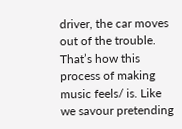driver, the car moves out of the trouble. That’s how this process of making music feels/ is. Like we savour pretending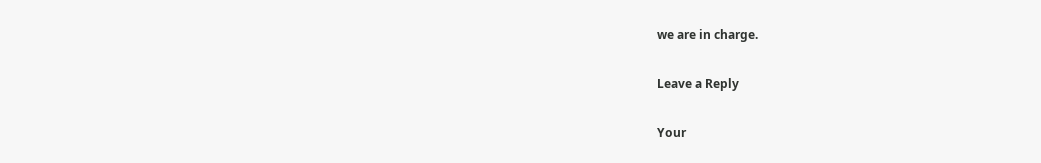we are in charge.

Leave a Reply

Your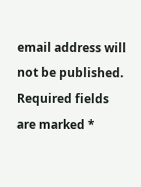email address will not be published. Required fields are marked *